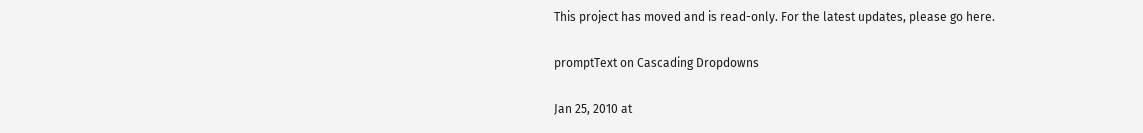This project has moved and is read-only. For the latest updates, please go here.

promptText on Cascading Dropdowns

Jan 25, 2010 at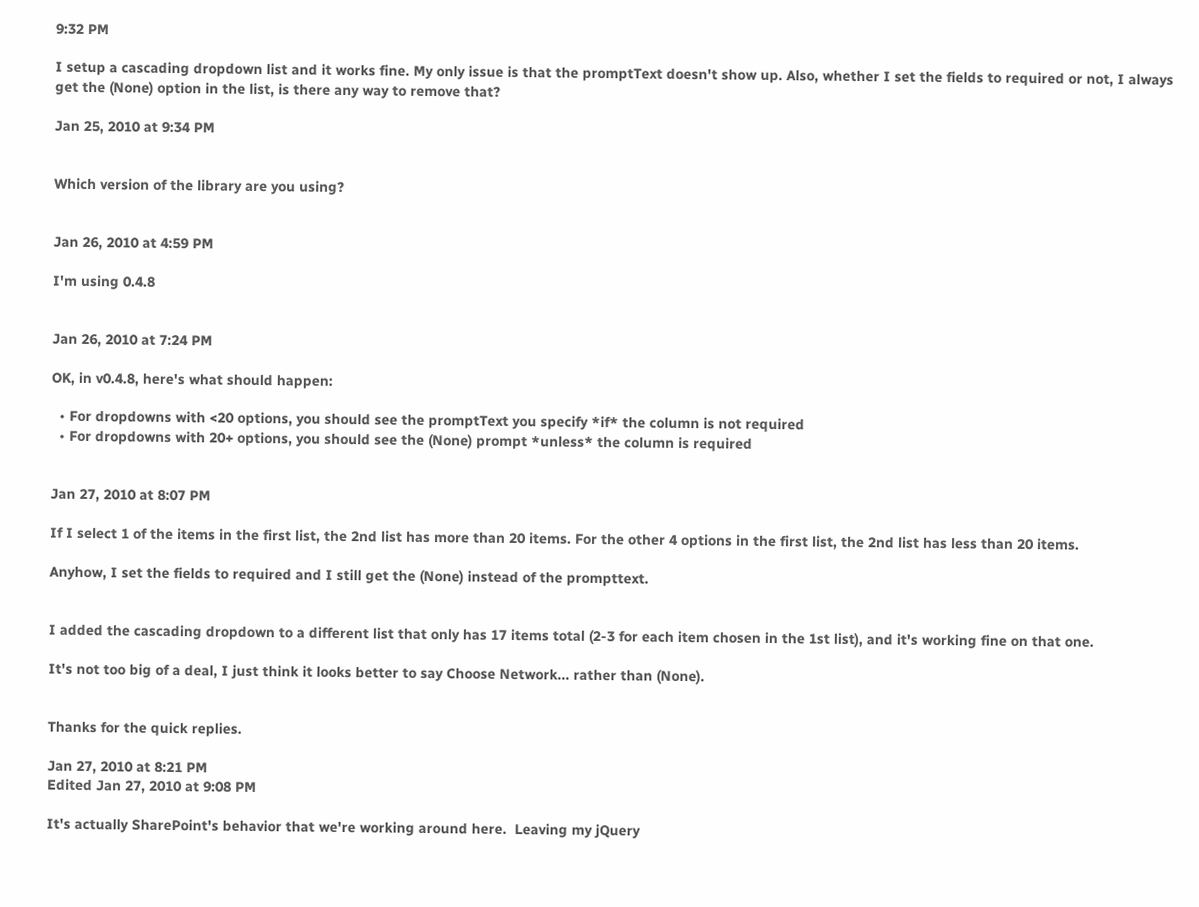9:32 PM

I setup a cascading dropdown list and it works fine. My only issue is that the promptText doesn't show up. Also, whether I set the fields to required or not, I always get the (None) option in the list, is there any way to remove that?

Jan 25, 2010 at 9:34 PM


Which version of the library are you using?


Jan 26, 2010 at 4:59 PM

I'm using 0.4.8


Jan 26, 2010 at 7:24 PM

OK, in v0.4.8, here's what should happen:

  • For dropdowns with <20 options, you should see the promptText you specify *if* the column is not required
  • For dropdowns with 20+ options, you should see the (None) prompt *unless* the column is required


Jan 27, 2010 at 8:07 PM

If I select 1 of the items in the first list, the 2nd list has more than 20 items. For the other 4 options in the first list, the 2nd list has less than 20 items.

Anyhow, I set the fields to required and I still get the (None) instead of the prompttext.


I added the cascading dropdown to a different list that only has 17 items total (2-3 for each item chosen in the 1st list), and it's working fine on that one.

It's not too big of a deal, I just think it looks better to say Choose Network... rather than (None).


Thanks for the quick replies.

Jan 27, 2010 at 8:21 PM
Edited Jan 27, 2010 at 9:08 PM

It's actually SharePoint's behavior that we're working around here.  Leaving my jQuery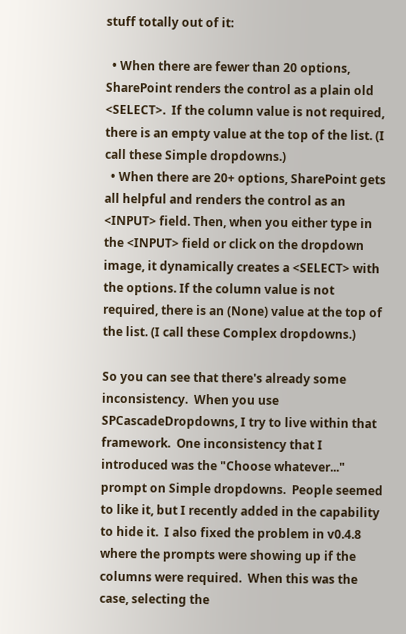stuff totally out of it:

  • When there are fewer than 20 options, SharePoint renders the control as a plain old <SELECT>.  If the column value is not required, there is an empty value at the top of the list. (I call these Simple dropdowns.)
  • When there are 20+ options, SharePoint gets all helpful and renders the control as an <INPUT> field. Then, when you either type in the <INPUT> field or click on the dropdown image, it dynamically creates a <SELECT> with the options. If the column value is not required, there is an (None) value at the top of the list. (I call these Complex dropdowns.)

So you can see that there's already some inconsistency.  When you use SPCascadeDropdowns, I try to live within that framework.  One inconsistency that I introduced was the "Choose whatever..." prompt on Simple dropdowns.  People seemed to like it, but I recently added in the capability to hide it.  I also fixed the problem in v0.4.8 where the prompts were showing up if the columns were required.  When this was the case, selecting the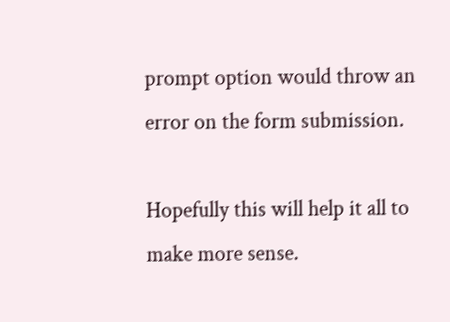prompt option would throw an error on the form submission.

Hopefully this will help it all to make more sense.